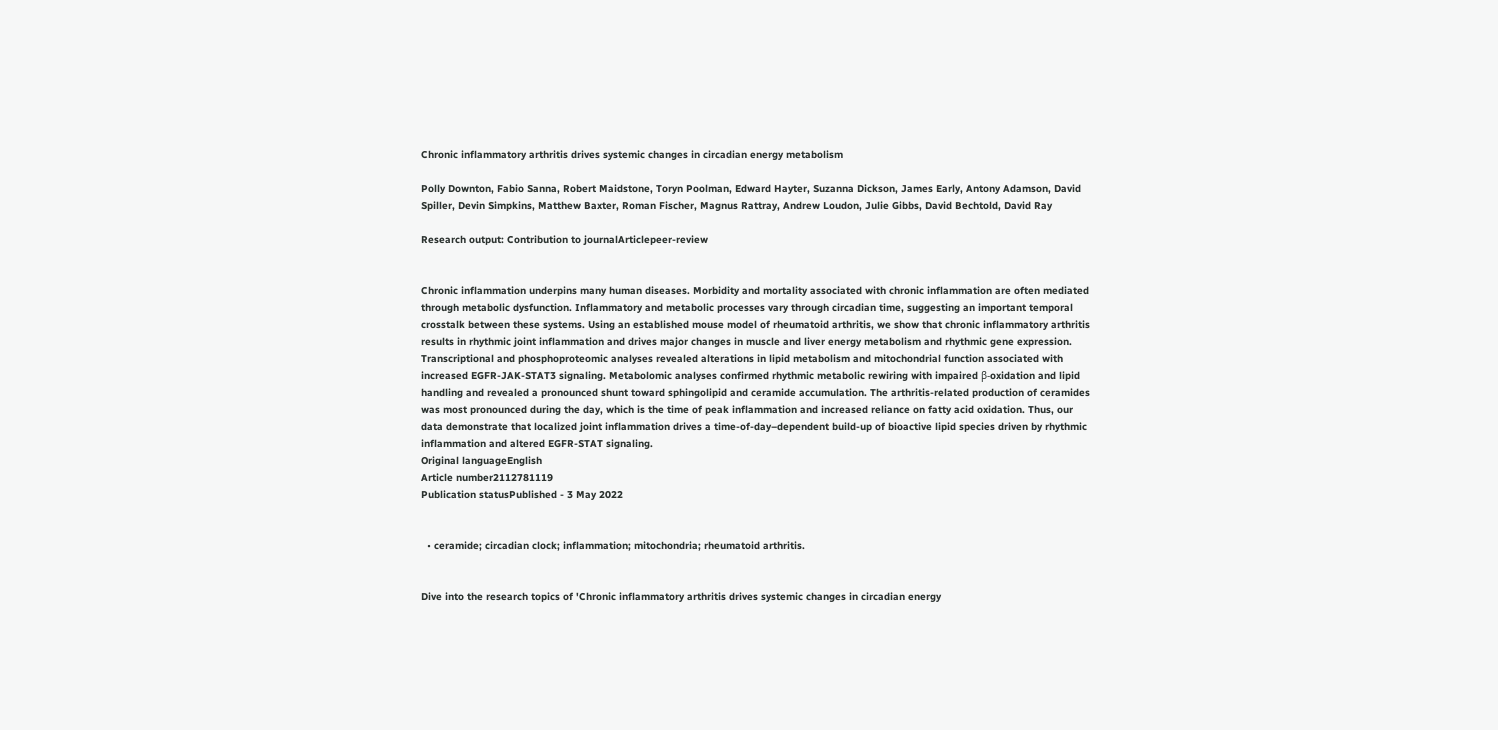Chronic inflammatory arthritis drives systemic changes in circadian energy metabolism

Polly Downton, Fabio Sanna, Robert Maidstone, Toryn Poolman, Edward Hayter, Suzanna Dickson, James Early, Antony Adamson, David Spiller, Devin Simpkins, Matthew Baxter, Roman Fischer, Magnus Rattray, Andrew Loudon, Julie Gibbs, David Bechtold, David Ray

Research output: Contribution to journalArticlepeer-review


Chronic inflammation underpins many human diseases. Morbidity and mortality associated with chronic inflammation are often mediated through metabolic dysfunction. Inflammatory and metabolic processes vary through circadian time, suggesting an important temporal crosstalk between these systems. Using an established mouse model of rheumatoid arthritis, we show that chronic inflammatory arthritis results in rhythmic joint inflammation and drives major changes in muscle and liver energy metabolism and rhythmic gene expression. Transcriptional and phosphoproteomic analyses revealed alterations in lipid metabolism and mitochondrial function associated with increased EGFR-JAK-STAT3 signaling. Metabolomic analyses confirmed rhythmic metabolic rewiring with impaired β-oxidation and lipid handling and revealed a pronounced shunt toward sphingolipid and ceramide accumulation. The arthritis-related production of ceramides was most pronounced during the day, which is the time of peak inflammation and increased reliance on fatty acid oxidation. Thus, our data demonstrate that localized joint inflammation drives a time-of-day–dependent build-up of bioactive lipid species driven by rhythmic inflammation and altered EGFR-STAT signaling.
Original languageEnglish
Article number2112781119
Publication statusPublished - 3 May 2022


  • ceramide; circadian clock; inflammation; mitochondria; rheumatoid arthritis.


Dive into the research topics of 'Chronic inflammatory arthritis drives systemic changes in circadian energy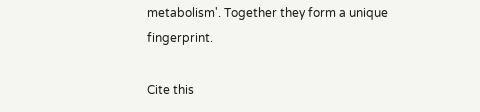metabolism'. Together they form a unique fingerprint.

Cite this